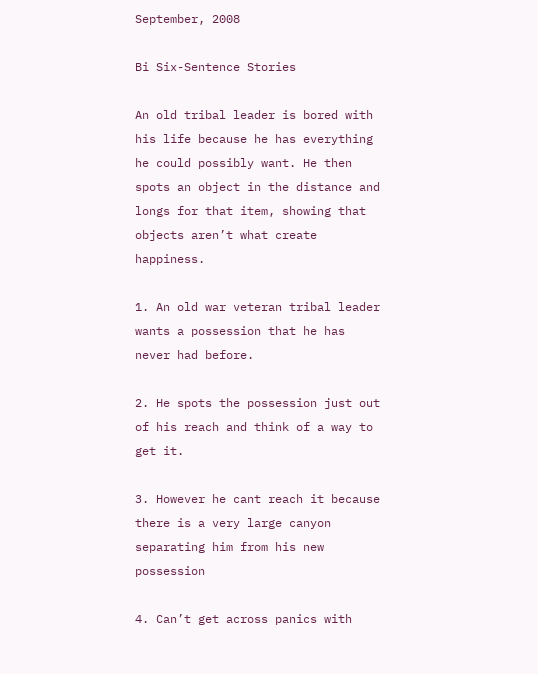September, 2008

Bi Six-Sentence Stories

An old tribal leader is bored with his life because he has everything he could possibly want. He then spots an object in the distance and longs for that item, showing that objects aren’t what create happiness.

1. An old war veteran tribal leader wants a possession that he has never had before.

2. He spots the possession just out of his reach and think of a way to get it.

3. However he cant reach it because there is a very large canyon separating him from his new possession

4. Can’t get across panics with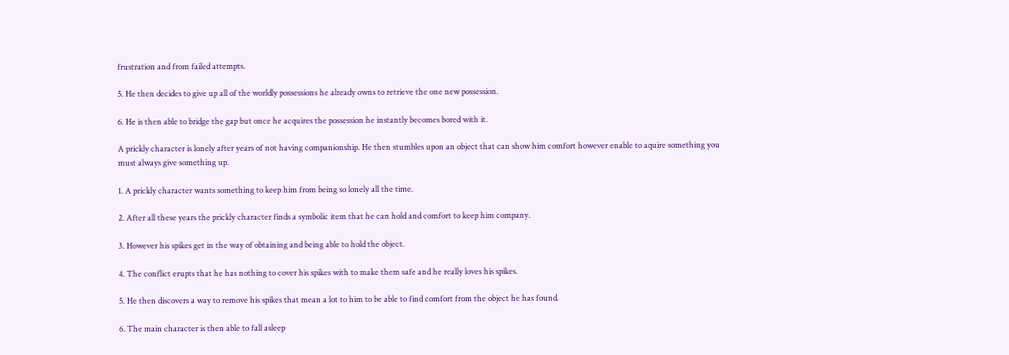frustration and from failed attempts.

5. He then decides to give up all of the worldly possessions he already owns to retrieve the one new possession.

6. He is then able to bridge the gap but once he acquires the possession he instantly becomes bored with it.

A prickly character is lonely after years of not having companionship. He then stumbles upon an object that can show him comfort however enable to aquire something you must always give something up.

1. A prickly character wants something to keep him from being so lonely all the time.

2. After all these years the prickly character finds a symbolic item that he can hold and comfort to keep him company.

3. However his spikes get in the way of obtaining and being able to hold the object.

4. The conflict erupts that he has nothing to cover his spikes with to make them safe and he really loves his spikes.

5. He then discovers a way to remove his spikes that mean a lot to him to be able to find comfort from the object he has found.

6. The main character is then able to fall asleep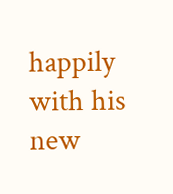happily with his new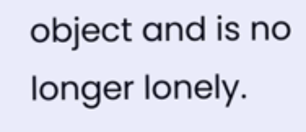object and is no longer lonely.